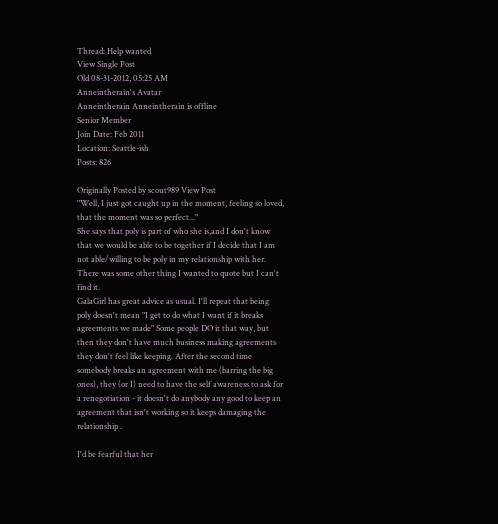Thread: Help wanted
View Single Post
Old 08-31-2012, 05:25 AM
Anneintherain's Avatar
Anneintherain Anneintherain is offline
Senior Member
Join Date: Feb 2011
Location: Seattle-ish
Posts: 826

Originally Posted by scout989 View Post
"Well, I just got caught up in the moment, feeling so loved, that the moment was so perfect..."
She says that poly is part of who she is,and I don't know that we would be able to be together if I decide that I am not able/willing to be poly in my relationship with her.
There was some other thing I wanted to quote but I can't find it.
GalaGirl has great advice as usual. I'll repeat that being poly doesn't mean "I get to do what I want if it breaks agreements we made" Some people DO it that way, but then they don't have much business making agreements they don't feel like keeping. After the second time somebody breaks an agreement with me (barring the big ones), they (or I) need to have the self awareness to ask for a renegotiation - it doesn't do anybody any good to keep an agreement that isn't working so it keeps damaging the relationship .

I'd be fearful that her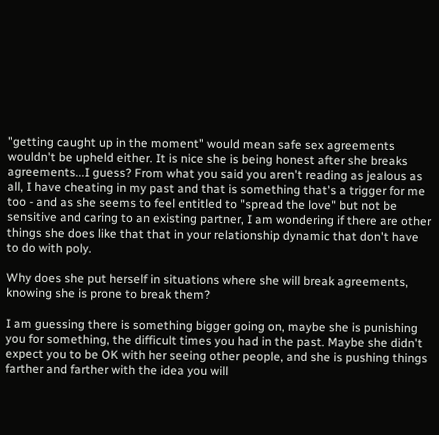"getting caught up in the moment" would mean safe sex agreements wouldn't be upheld either. It is nice she is being honest after she breaks agreements...I guess? From what you said you aren't reading as jealous as all, I have cheating in my past and that is something that's a trigger for me too - and as she seems to feel entitled to "spread the love" but not be sensitive and caring to an existing partner, I am wondering if there are other things she does like that that in your relationship dynamic that don't have to do with poly.

Why does she put herself in situations where she will break agreements, knowing she is prone to break them?

I am guessing there is something bigger going on, maybe she is punishing you for something, the difficult times you had in the past. Maybe she didn't expect you to be OK with her seeing other people, and she is pushing things farther and farther with the idea you will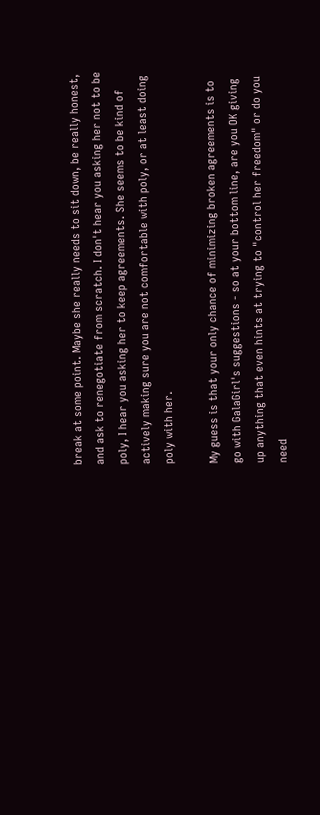break at some point. Maybe she really needs to sit down, be really honest, and ask to renegotiate from scratch. I don't hear you asking her not to be poly, I hear you asking her to keep agreements. She seems to be kind of actively making sure you are not comfortable with poly, or at least doing poly with her.

My guess is that your only chance of minimizing broken agreements is to go with GalaGirl's suggestions - so at your bottom line, are you OK giving up anything that even hints at trying to "control her freedom" or do you need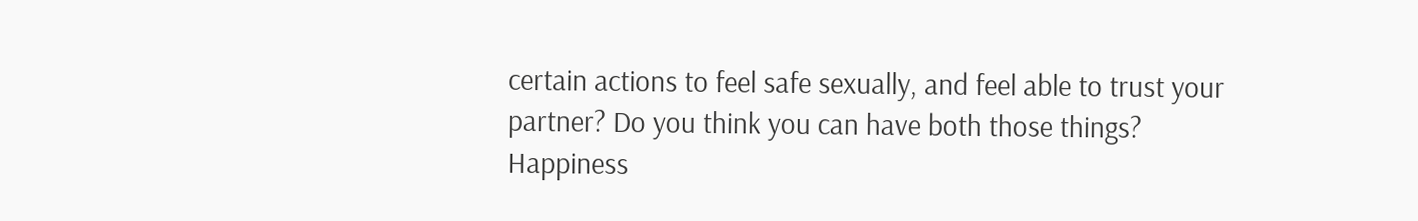certain actions to feel safe sexually, and feel able to trust your partner? Do you think you can have both those things?
Happiness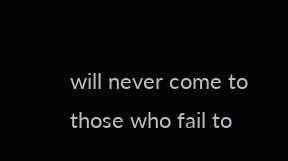will never come to those who fail to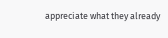appreciate what they already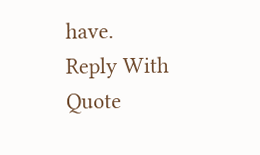have.
Reply With Quote